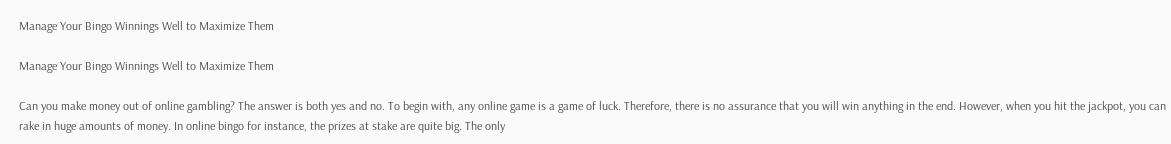Manage Your Bingo Winnings Well to Maximize Them

Manage Your Bingo Winnings Well to Maximize Them

Can you make money out of online gambling? The answer is both yes and no. To begin with, any online game is a game of luck. Therefore, there is no assurance that you will win anything in the end. However, when you hit the jackpot, you can rake in huge amounts of money. In online bingo for instance, the prizes at stake are quite big. The only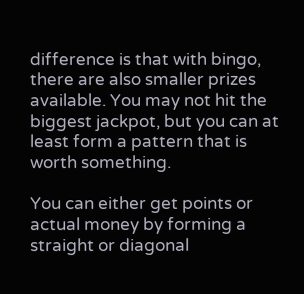difference is that with bingo, there are also smaller prizes available. You may not hit the biggest jackpot, but you can at least form a pattern that is worth something.

You can either get points or actual money by forming a straight or diagonal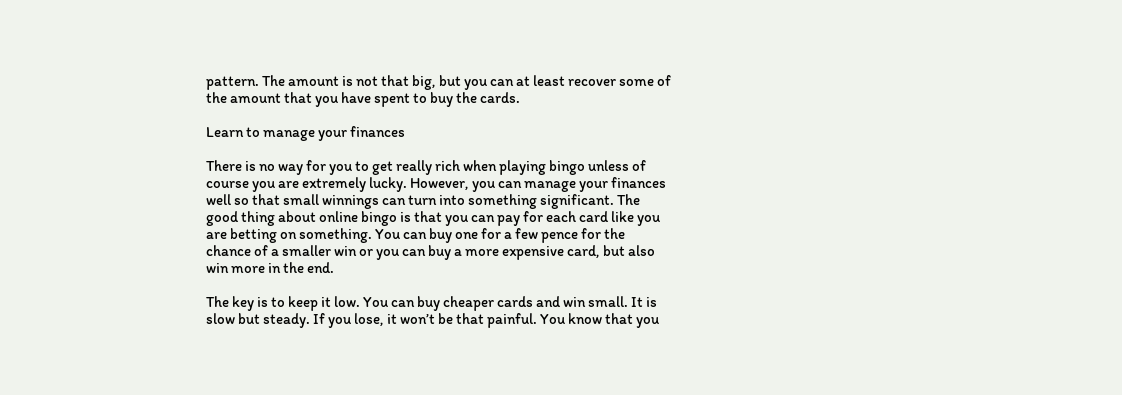pattern. The amount is not that big, but you can at least recover some of the amount that you have spent to buy the cards.

Learn to manage your finances

There is no way for you to get really rich when playing bingo unless of course you are extremely lucky. However, you can manage your finances well so that small winnings can turn into something significant. The good thing about online bingo is that you can pay for each card like you are betting on something. You can buy one for a few pence for the chance of a smaller win or you can buy a more expensive card, but also win more in the end.

The key is to keep it low. You can buy cheaper cards and win small. It is slow but steady. If you lose, it won’t be that painful. You know that you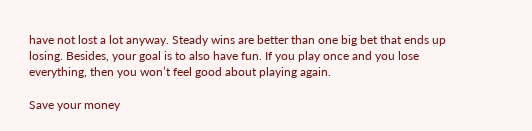have not lost a lot anyway. Steady wins are better than one big bet that ends up losing. Besides, your goal is to also have fun. If you play once and you lose everything, then you won’t feel good about playing again.

Save your money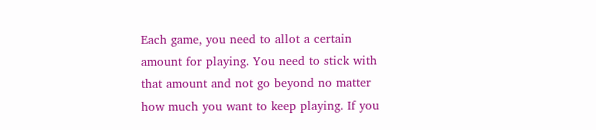Each game, you need to allot a certain amount for playing. You need to stick with that amount and not go beyond no matter how much you want to keep playing. If you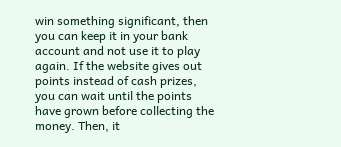win something significant, then you can keep it in your bank account and not use it to play again. If the website gives out points instead of cash prizes, you can wait until the points have grown before collecting the money. Then, it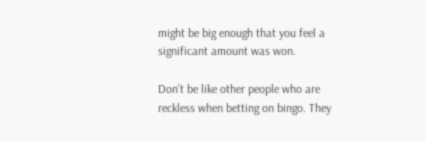might be big enough that you feel a significant amount was won.

Don’t be like other people who are reckless when betting on bingo. They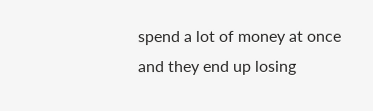spend a lot of money at once and they end up losing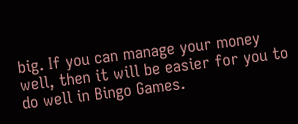big. If you can manage your money well, then it will be easier for you to do well in Bingo Games.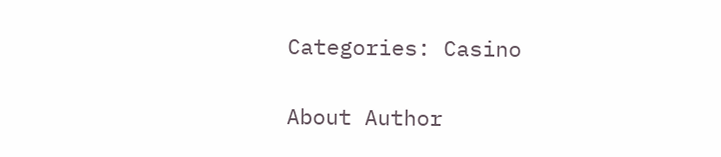Categories: Casino

About Author